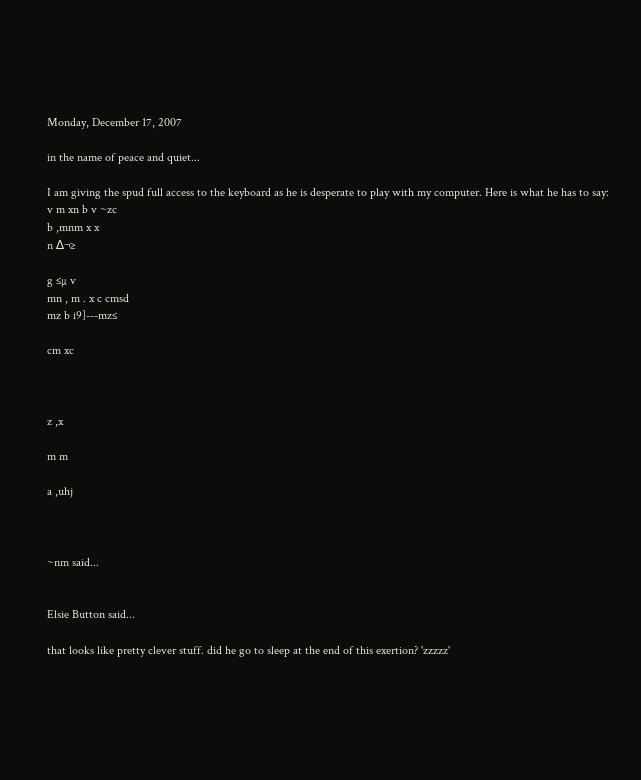Monday, December 17, 2007

in the name of peace and quiet...

I am giving the spud full access to the keyboard as he is desperate to play with my computer. Here is what he has to say:
v m xn b v ~zc
b ,mnm x x
n ∆¬≥

g ≤µ v
mn , m . x c cmsd
mz b i9]---mz≤

cm xc



z ,x

m m

a ,uhj



~nm said...


Elsie Button said...

that looks like pretty clever stuff. did he go to sleep at the end of this exertion? 'zzzzz'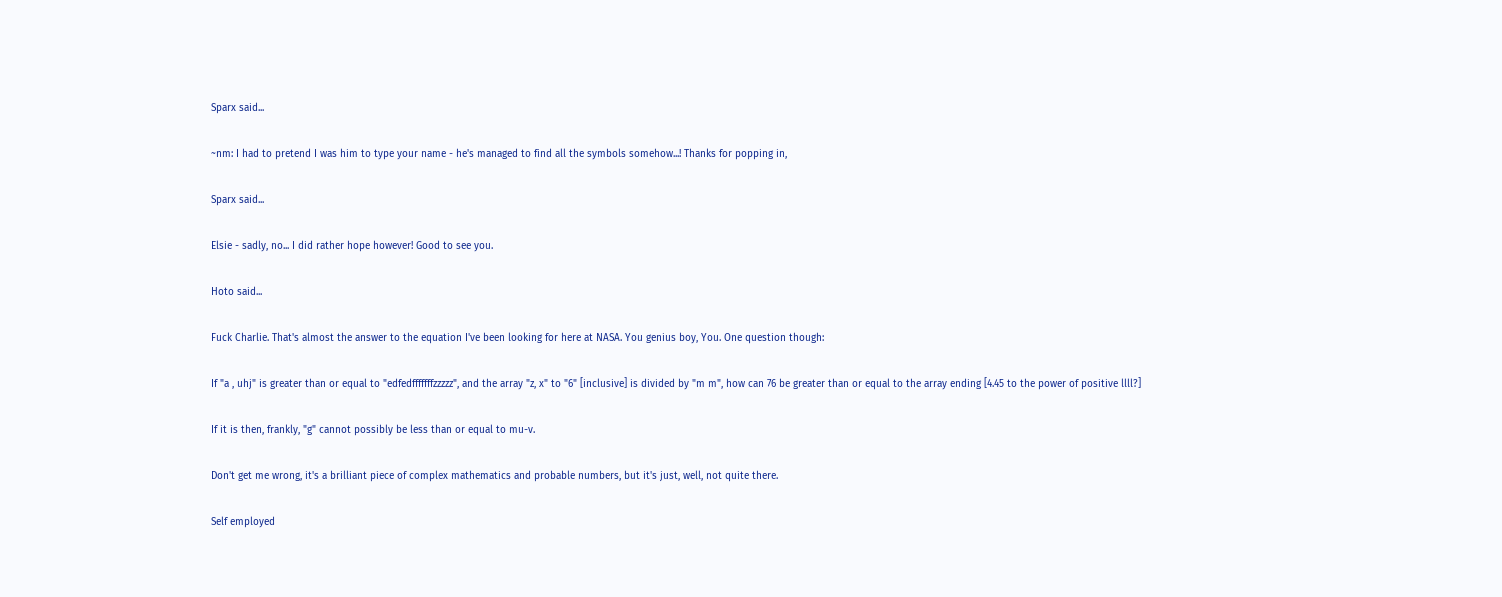Sparx said...

~nm: I had to pretend I was him to type your name - he's managed to find all the symbols somehow...! Thanks for popping in,

Sparx said...

Elsie - sadly, no... I did rather hope however! Good to see you.

Hoto said...

Fuck Charlie. That's almost the answer to the equation I've been looking for here at NASA. You genius boy, You. One question though:

If "a , uhj" is greater than or equal to "edfedfffffffzzzzz", and the array "z, x" to "6" [inclusive] is divided by "m m", how can 76 be greater than or equal to the array ending [4.45 to the power of positive llll?]

If it is then, frankly, "g" cannot possibly be less than or equal to mu-v.

Don't get me wrong, it's a brilliant piece of complex mathematics and probable numbers, but it's just, well, not quite there.

Self employed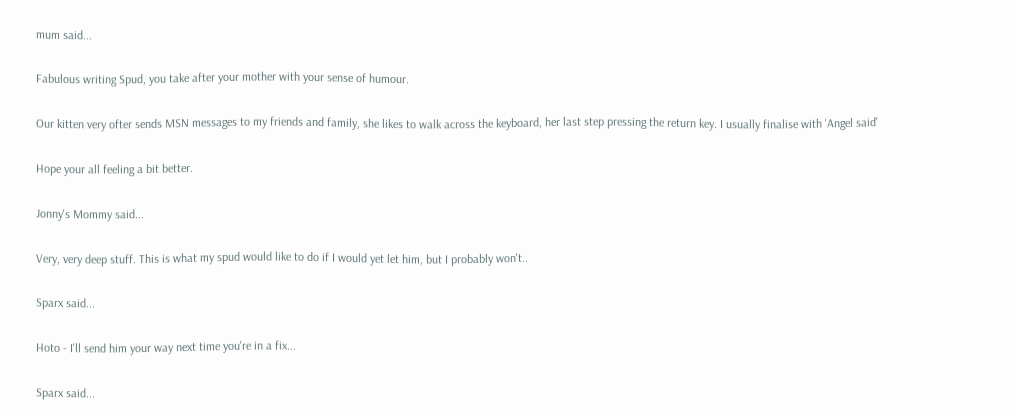mum said...

Fabulous writing Spud, you take after your mother with your sense of humour.

Our kitten very ofter sends MSN messages to my friends and family, she likes to walk across the keyboard, her last step pressing the return key. I usually finalise with 'Angel said'

Hope your all feeling a bit better.

Jonny's Mommy said...

Very, very deep stuff. This is what my spud would like to do if I would yet let him, but I probably won't..

Sparx said...

Hoto - I'll send him your way next time you're in a fix...

Sparx said...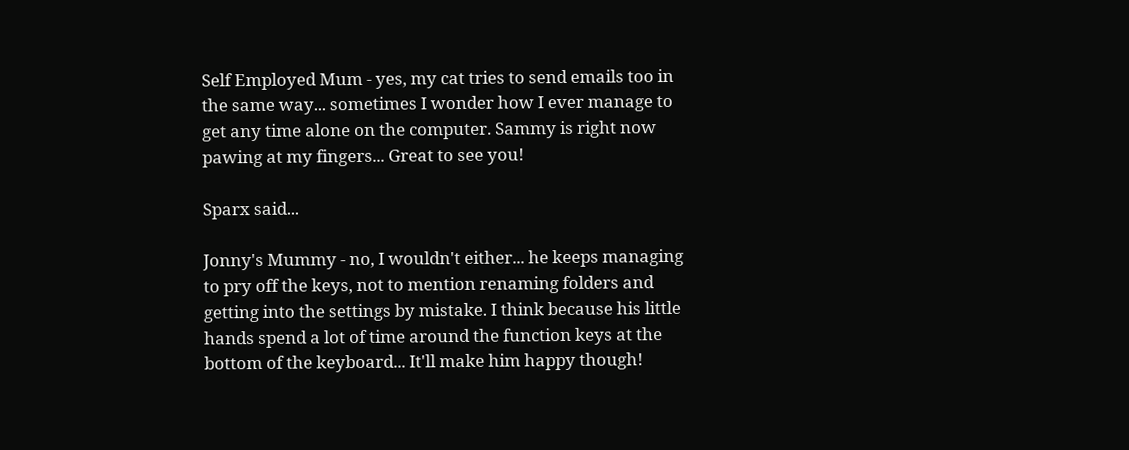Self Employed Mum - yes, my cat tries to send emails too in the same way... sometimes I wonder how I ever manage to get any time alone on the computer. Sammy is right now pawing at my fingers... Great to see you!

Sparx said...

Jonny's Mummy - no, I wouldn't either... he keeps managing to pry off the keys, not to mention renaming folders and getting into the settings by mistake. I think because his little hands spend a lot of time around the function keys at the bottom of the keyboard... It'll make him happy though!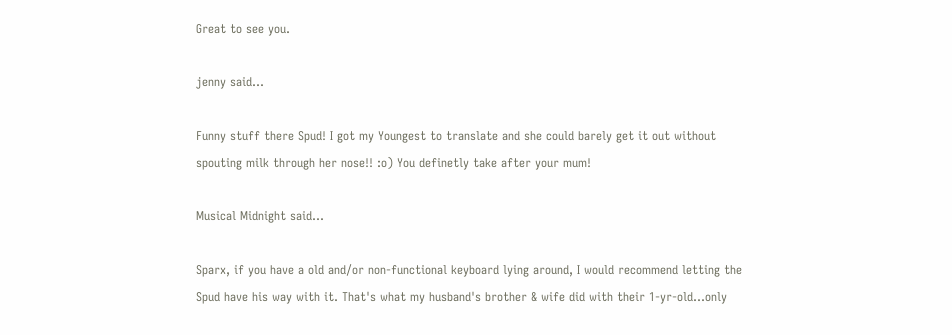Great to see you.

jenny said...

Funny stuff there Spud! I got my Youngest to translate and she could barely get it out without spouting milk through her nose!! :o) You definetly take after your mum!

Musical Midnight said...

Sparx, if you have a old and/or non-functional keyboard lying around, I would recommend letting the Spud have his way with it. That's what my husband's brother & wife did with their 1-yr-old...only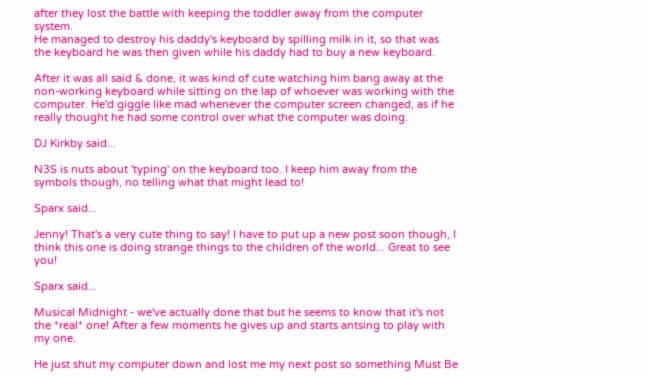after they lost the battle with keeping the toddler away from the computer system.
He managed to destroy his daddy's keyboard by spilling milk in it, so that was the keyboard he was then given while his daddy had to buy a new keyboard.

After it was all said & done, it was kind of cute watching him bang away at the non-working keyboard while sitting on the lap of whoever was working with the computer. He'd giggle like mad whenever the computer screen changed, as if he really thought he had some control over what the computer was doing.

DJ Kirkby said...

N3S is nuts about 'typing' on the keyboard too. I keep him away from the symbols though, no telling what that might lead to!

Sparx said...

Jenny! That's a very cute thing to say! I have to put up a new post soon though, I think this one is doing strange things to the children of the world... Great to see you!

Sparx said...

Musical Midnight - we've actually done that but he seems to know that it's not the *real* one! After a few moments he gives up and starts antsing to play with my one.

He just shut my computer down and lost me my next post so something Must Be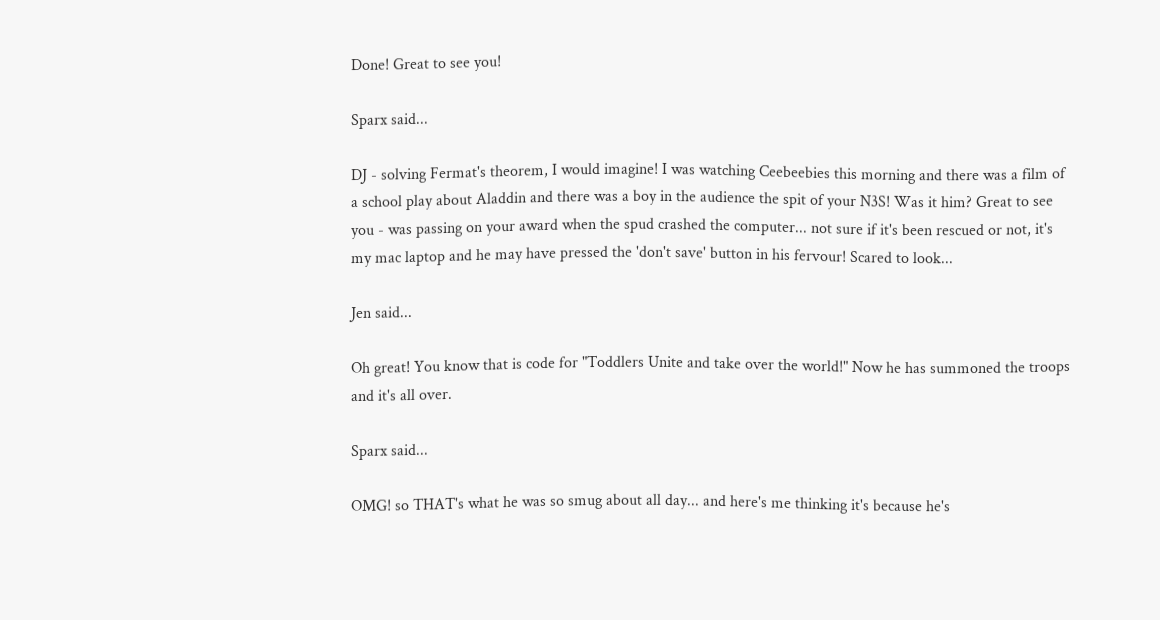Done! Great to see you!

Sparx said...

DJ - solving Fermat's theorem, I would imagine! I was watching Ceebeebies this morning and there was a film of a school play about Aladdin and there was a boy in the audience the spit of your N3S! Was it him? Great to see you - was passing on your award when the spud crashed the computer... not sure if it's been rescued or not, it's my mac laptop and he may have pressed the 'don't save' button in his fervour! Scared to look...

Jen said...

Oh great! You know that is code for "Toddlers Unite and take over the world!" Now he has summoned the troops and it's all over.

Sparx said...

OMG! so THAT's what he was so smug about all day... and here's me thinking it's because he's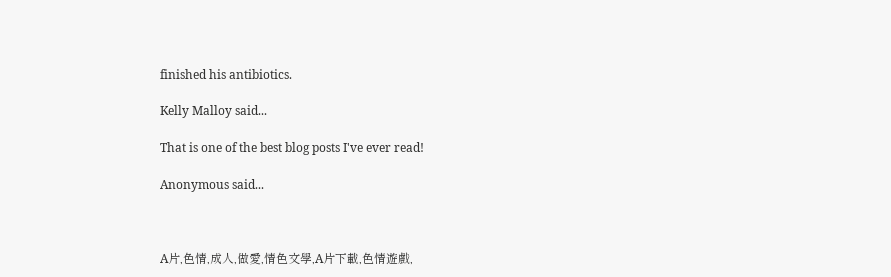finished his antibiotics.

Kelly Malloy said...

That is one of the best blog posts I've ever read!

Anonymous said...



A片,色情,成人,做愛,情色文學,A片下載,色情遊戲,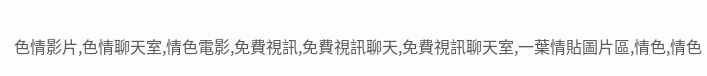色情影片,色情聊天室,情色電影,免費視訊,免費視訊聊天,免費視訊聊天室,一葉情貼圖片區,情色,情色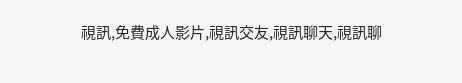視訊,免費成人影片,視訊交友,視訊聊天,視訊聊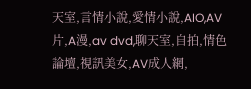天室,言情小說,愛情小說,AIO,AV片,A漫,av dvd,聊天室,自拍,情色論壇,視訊美女,AV成人網,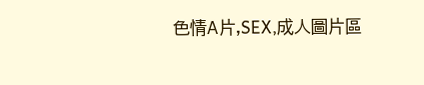色情A片,SEX,成人圖片區